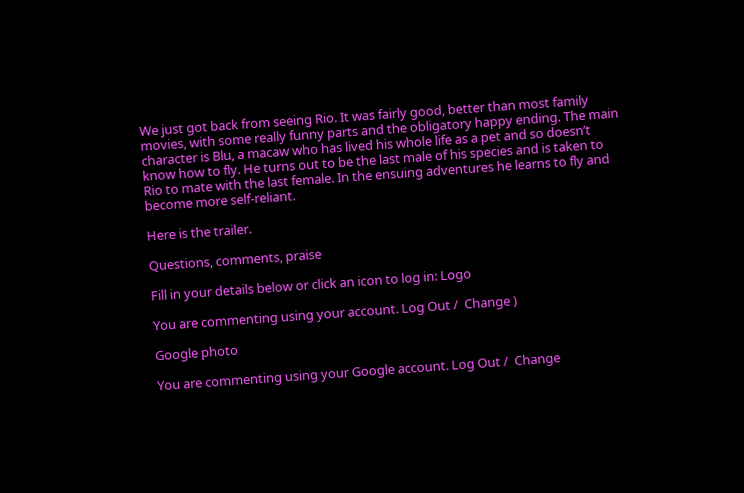We just got back from seeing Rio. It was fairly good, better than most family movies, with some really funny parts and the obligatory happy ending. The main character is Blu, a macaw who has lived his whole life as a pet and so doesn’t know how to fly. He turns out to be the last male of his species and is taken to Rio to mate with the last female. In the ensuing adventures he learns to fly and become more self-reliant.

Here is the trailer.

Questions, comments, praise

Fill in your details below or click an icon to log in: Logo

You are commenting using your account. Log Out /  Change )

Google photo

You are commenting using your Google account. Log Out /  Change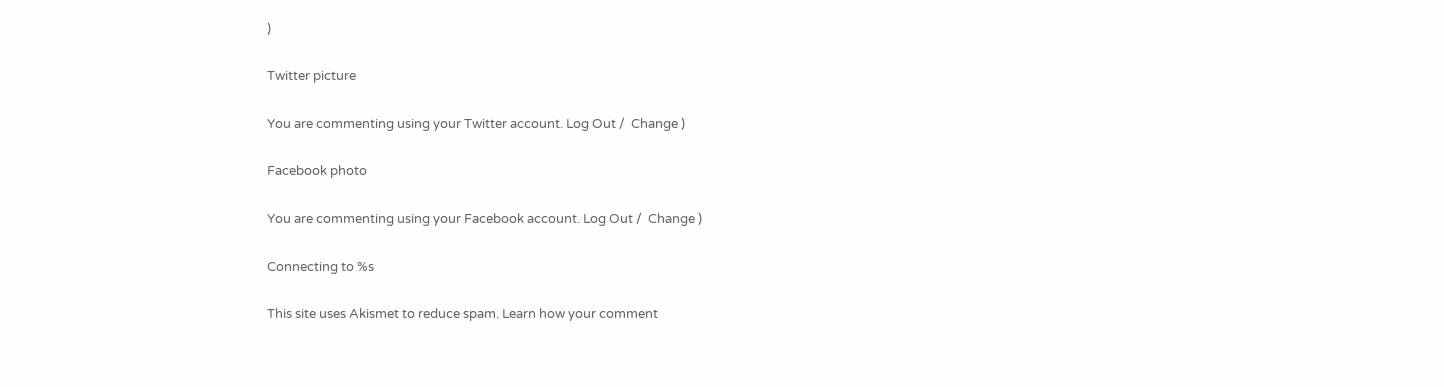)

Twitter picture

You are commenting using your Twitter account. Log Out /  Change )

Facebook photo

You are commenting using your Facebook account. Log Out /  Change )

Connecting to %s

This site uses Akismet to reduce spam. Learn how your comment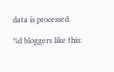data is processed.

%d bloggers like this: